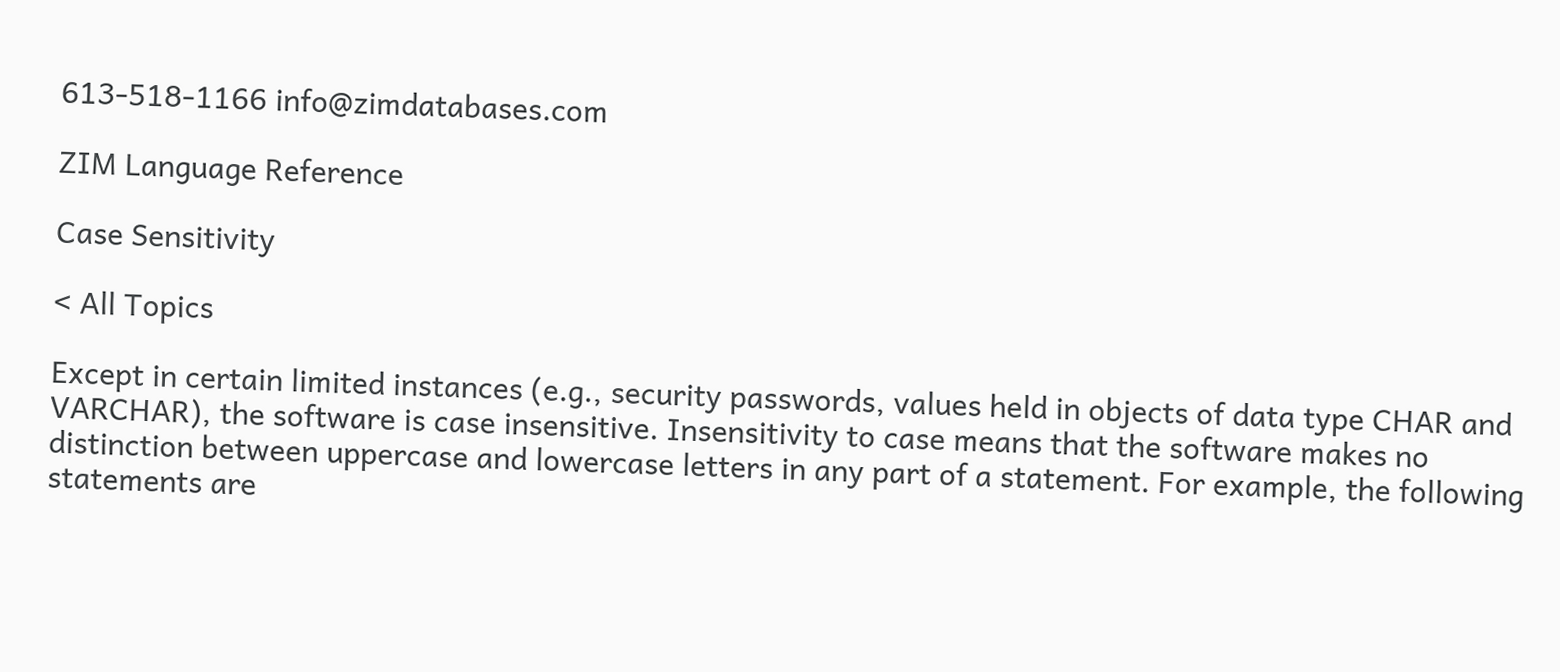613-518-1166 info@zimdatabases.com

ZIM Language Reference

Case Sensitivity

< All Topics

Except in certain limited instances (e.g., security passwords, values held in objects of data type CHAR and VARCHAR), the software is case insensitive. Insensitivity to case means that the software makes no distinction between uppercase and lowercase letters in any part of a statement. For example, the following statements are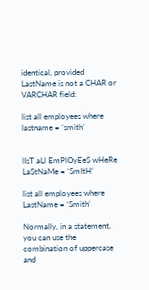identical, provided LastName is not a CHAR or VARCHAR field:

list all employees where lastname = ‘smith’


lIsT aLl EmPlOyEeS wHeRe LaStNaMe = ‘SmItH’

list all employees where LastName = ‘Smith’

Normally, in a statement, you can use the combination of uppercase and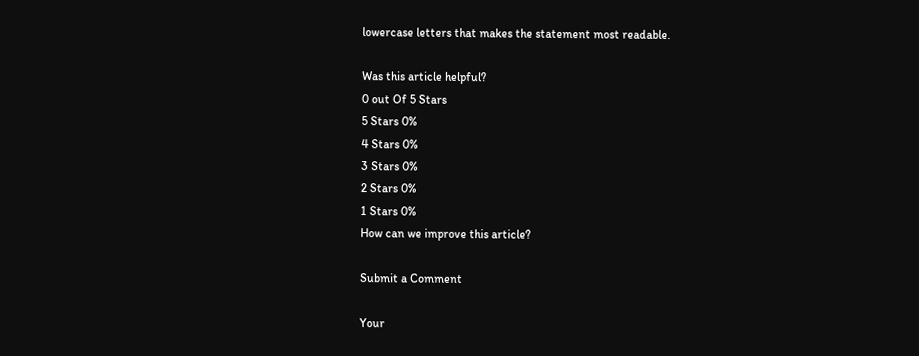lowercase letters that makes the statement most readable.

Was this article helpful?
0 out Of 5 Stars
5 Stars 0%
4 Stars 0%
3 Stars 0%
2 Stars 0%
1 Stars 0%
How can we improve this article?

Submit a Comment

Your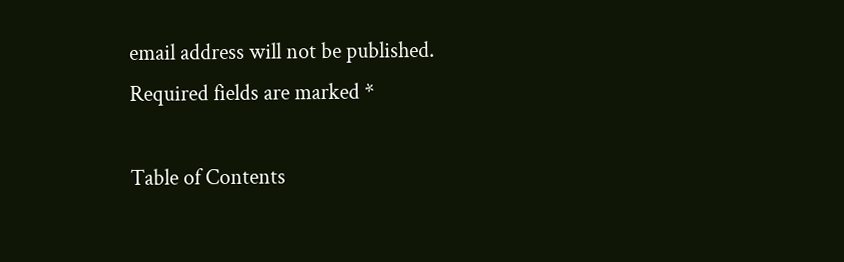email address will not be published. Required fields are marked *

Table of Contents